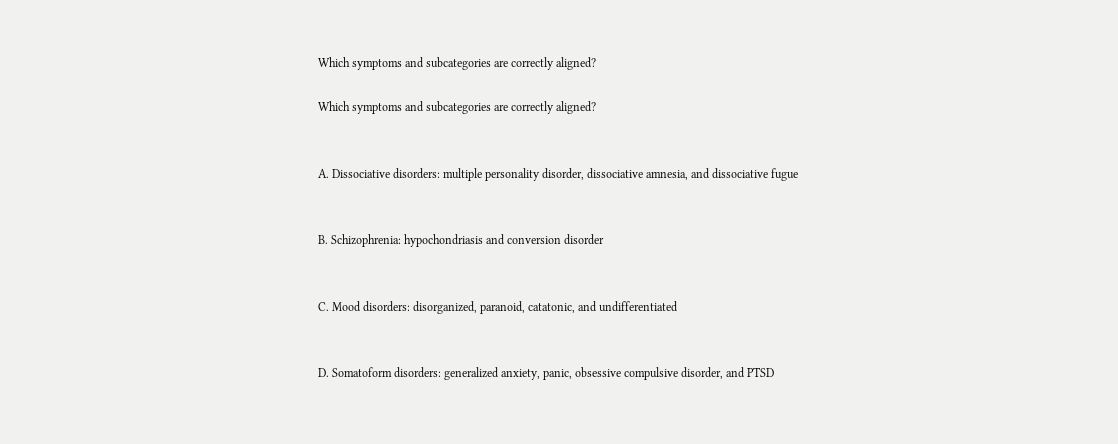Which symptoms and subcategories are correctly aligned?

Which symptoms and subcategories are correctly aligned?


A. Dissociative disorders: multiple personality disorder, dissociative amnesia, and dissociative fugue


B. Schizophrenia: hypochondriasis and conversion disorder


C. Mood disorders: disorganized, paranoid, catatonic, and undifferentiated


D. Somatoform disorders: generalized anxiety, panic, obsessive compulsive disorder, and PTSD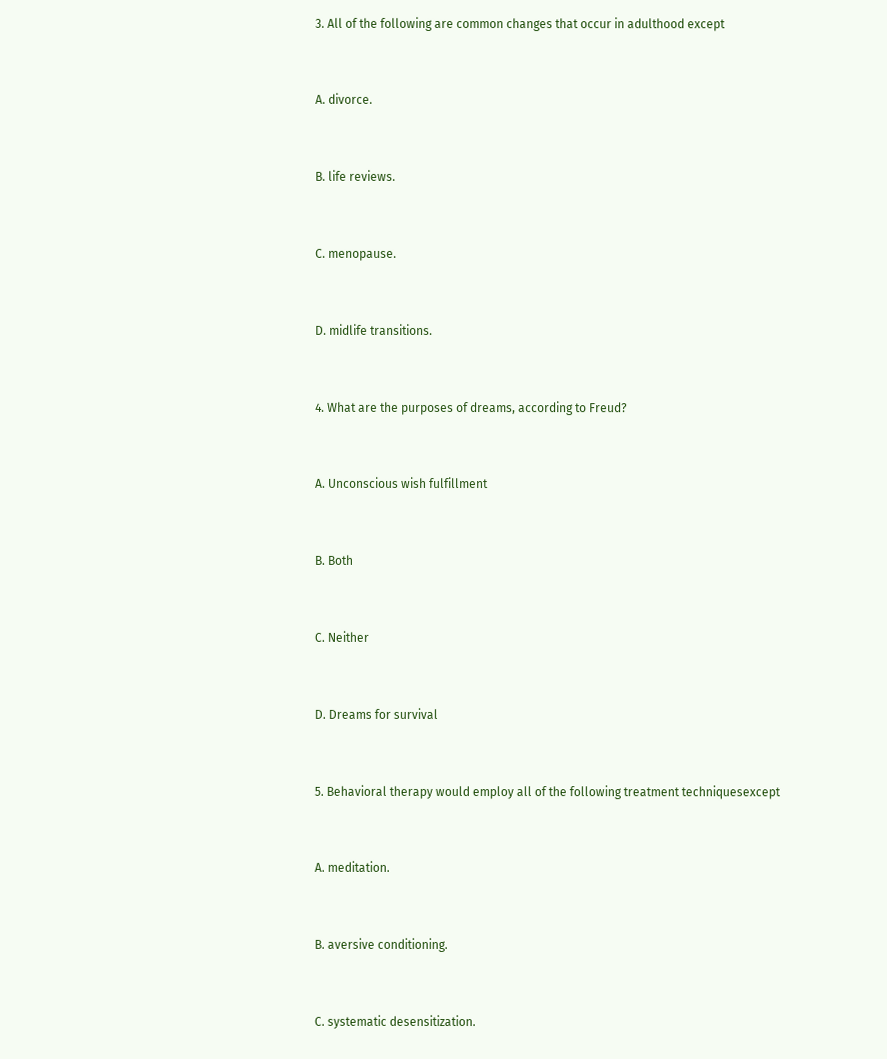3. All of the following are common changes that occur in adulthood except


A. divorce.


B. life reviews.


C. menopause.


D. midlife transitions.


4. What are the purposes of dreams, according to Freud?


A. Unconscious wish fulfillment


B. Both


C. Neither


D. Dreams for survival


5. Behavioral therapy would employ all of the following treatment techniquesexcept


A. meditation.


B. aversive conditioning.


C. systematic desensitization.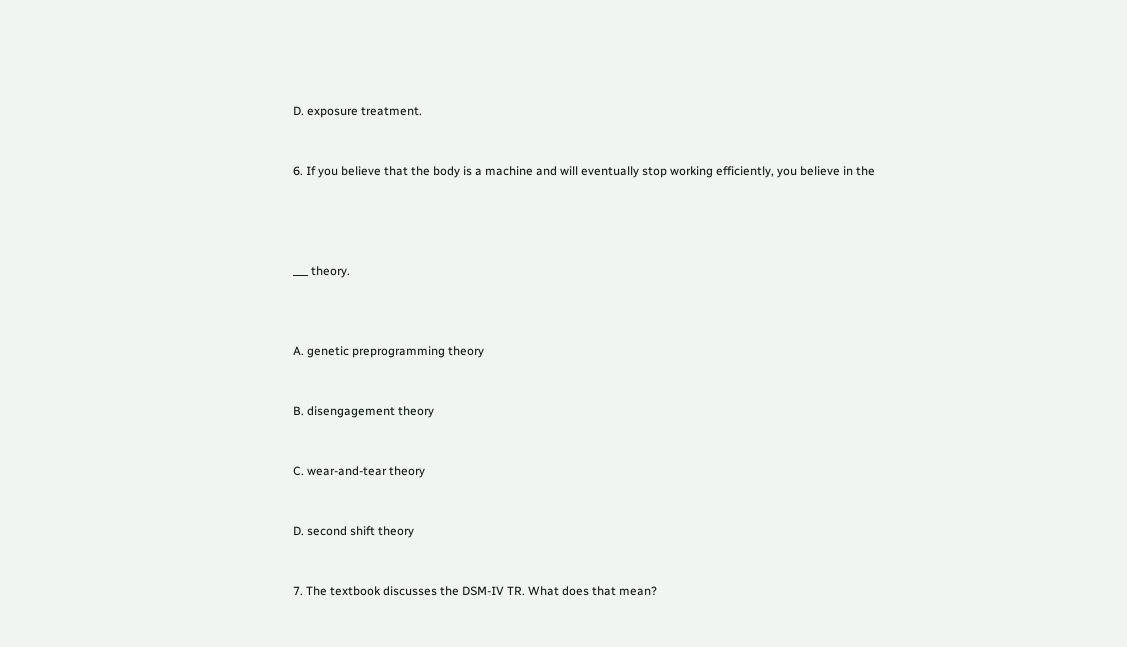D. exposure treatment.


6. If you believe that the body is a machine and will eventually stop working efficiently, you believe in the




___ theory.



A. genetic preprogramming theory


B. disengagement theory


C. wear-and-tear theory


D. second shift theory


7. The textbook discusses the DSM-IV TR. What does that mean?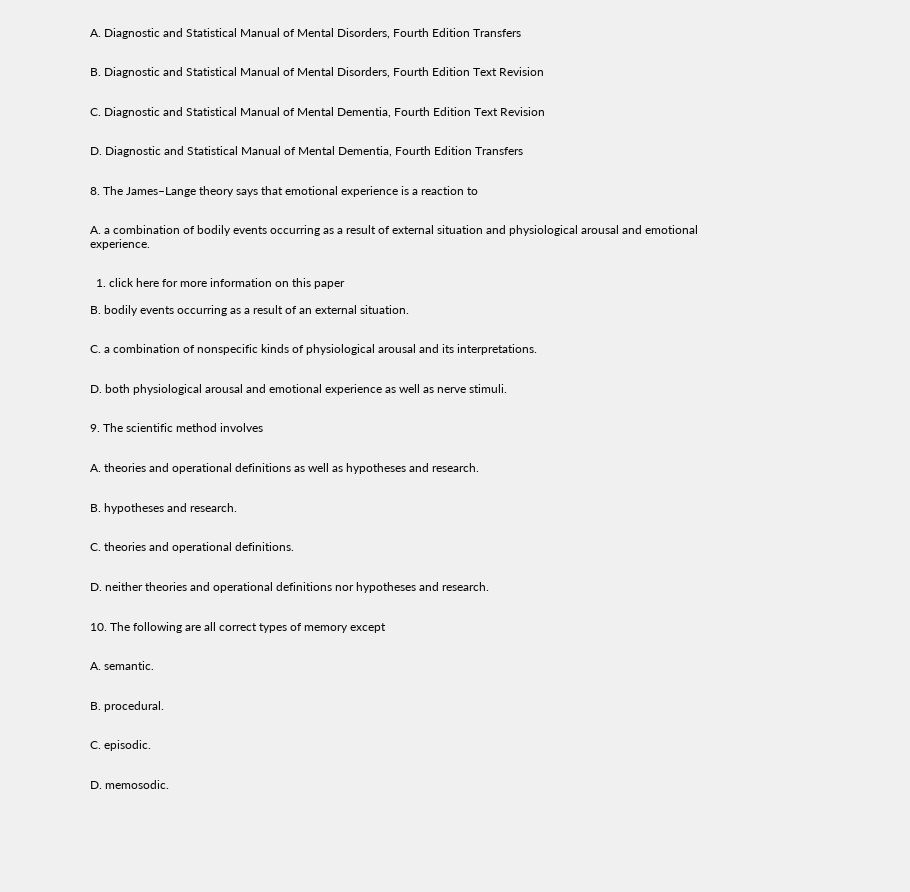A. Diagnostic and Statistical Manual of Mental Disorders, Fourth Edition Transfers


B. Diagnostic and Statistical Manual of Mental Disorders, Fourth Edition Text Revision


C. Diagnostic and Statistical Manual of Mental Dementia, Fourth Edition Text Revision


D. Diagnostic and Statistical Manual of Mental Dementia, Fourth Edition Transfers


8. The James–Lange theory says that emotional experience is a reaction to


A. a combination of bodily events occurring as a result of external situation and physiological arousal and emotional experience.


  1. click here for more information on this paper

B. bodily events occurring as a result of an external situation.


C. a combination of nonspecific kinds of physiological arousal and its interpretations.


D. both physiological arousal and emotional experience as well as nerve stimuli.


9. The scientific method involves


A. theories and operational definitions as well as hypotheses and research.


B. hypotheses and research.


C. theories and operational definitions.


D. neither theories and operational definitions nor hypotheses and research.


10. The following are all correct types of memory except


A. semantic.


B. procedural.


C. episodic.


D. memosodic.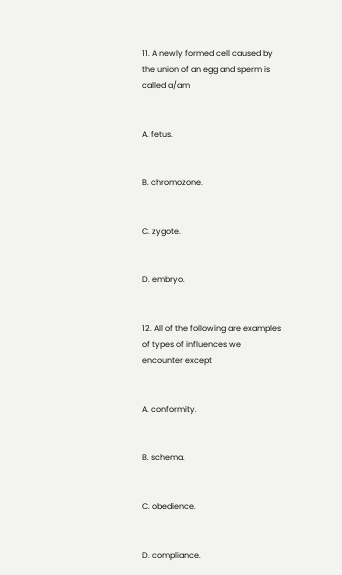11. A newly formed cell caused by the union of an egg and sperm is called a/am


A. fetus.


B. chromozone.


C. zygote.


D. embryo.


12. All of the following are examples of types of influences we encounter except


A. conformity.


B. schema.


C. obedience.


D. compliance.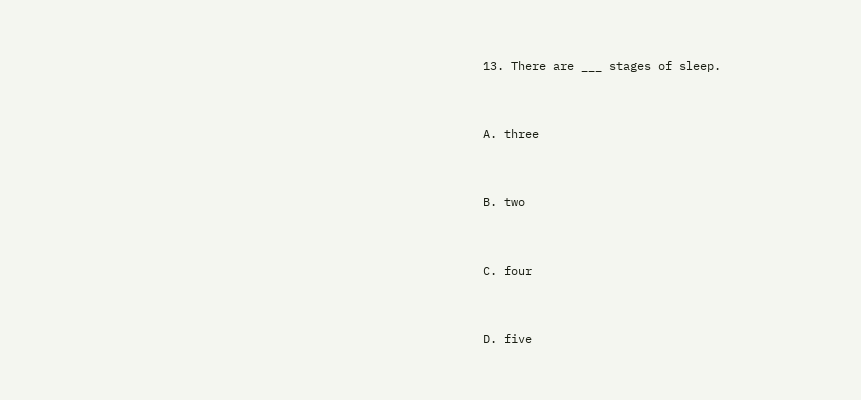13. There are ___ stages of sleep.


A. three


B. two


C. four


D. five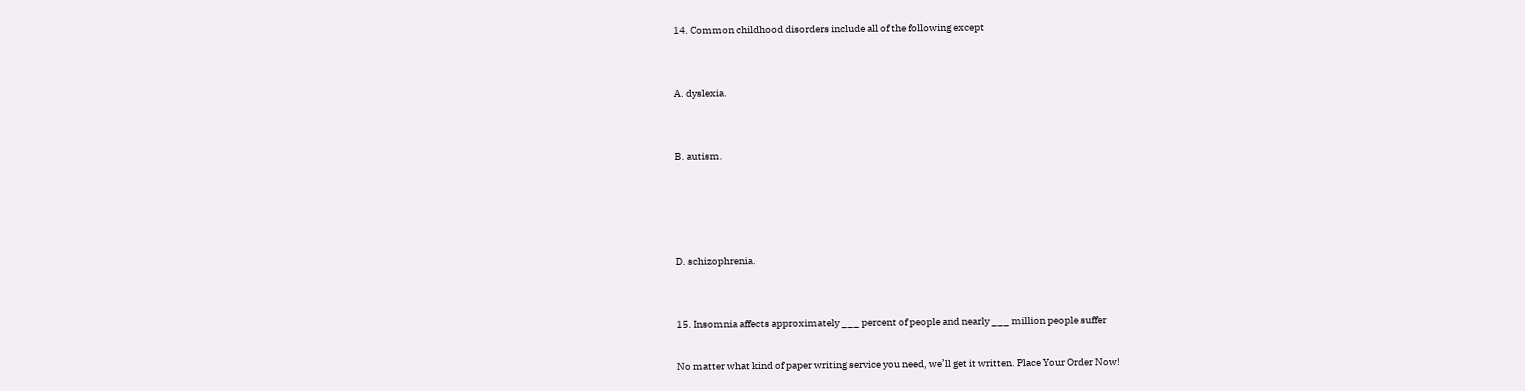14. Common childhood disorders include all of the following except


A. dyslexia.


B. autism.




D. schizophrenia.


15. Insomnia affects approximately ___ percent of people and nearly ___ million people suffer

No matter what kind of paper writing service you need, we’ll get it written. Place Your Order Now!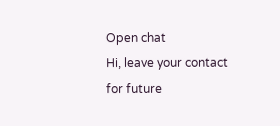Open chat
Hi, leave your contact for future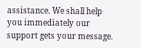assistance. We shall help you immediately our support gets your message.